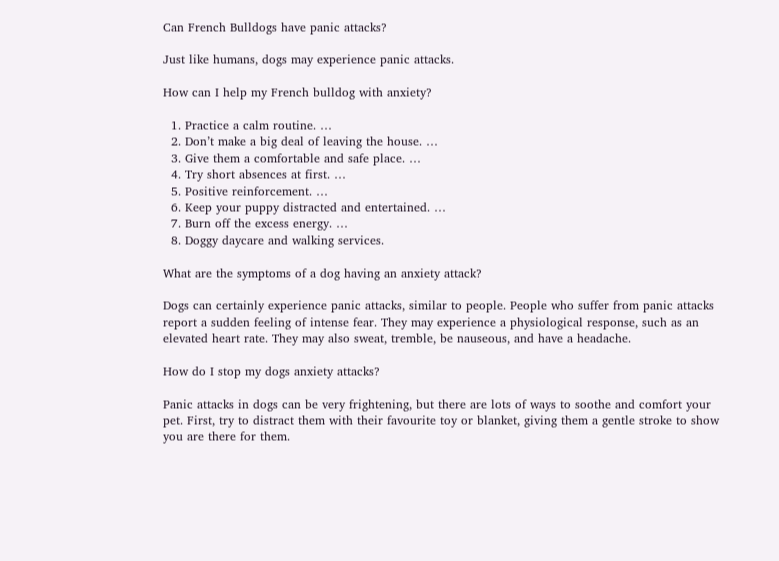Can French Bulldogs have panic attacks?

Just like humans, dogs may experience panic attacks.

How can I help my French bulldog with anxiety?

  1. Practice a calm routine. …
  2. Don’t make a big deal of leaving the house. …
  3. Give them a comfortable and safe place. …
  4. Try short absences at first. …
  5. Positive reinforcement. …
  6. Keep your puppy distracted and entertained. …
  7. Burn off the excess energy. …
  8. Doggy daycare and walking services.

What are the symptoms of a dog having an anxiety attack?

Dogs can certainly experience panic attacks, similar to people. People who suffer from panic attacks report a sudden feeling of intense fear. They may experience a physiological response, such as an elevated heart rate. They may also sweat, tremble, be nauseous, and have a headache.

How do I stop my dogs anxiety attacks?

Panic attacks in dogs can be very frightening, but there are lots of ways to soothe and comfort your pet. First, try to distract them with their favourite toy or blanket, giving them a gentle stroke to show you are there for them.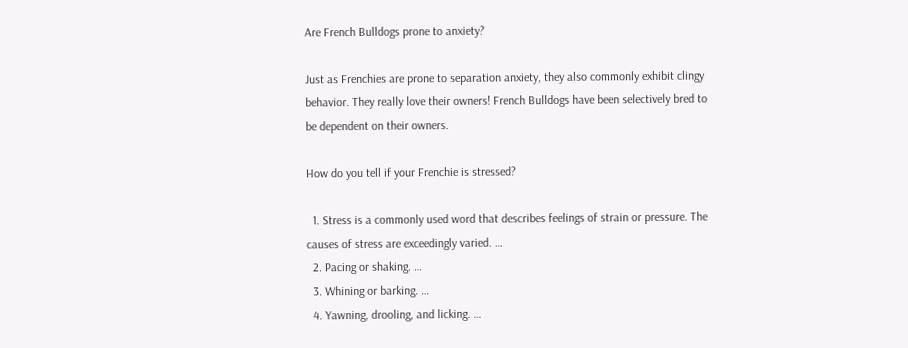Are French Bulldogs prone to anxiety?

Just as Frenchies are prone to separation anxiety, they also commonly exhibit clingy behavior. They really love their owners! French Bulldogs have been selectively bred to be dependent on their owners.

How do you tell if your Frenchie is stressed?

  1. Stress is a commonly used word that describes feelings of strain or pressure. The causes of stress are exceedingly varied. …
  2. Pacing or shaking. …
  3. Whining or barking. …
  4. Yawning, drooling, and licking. …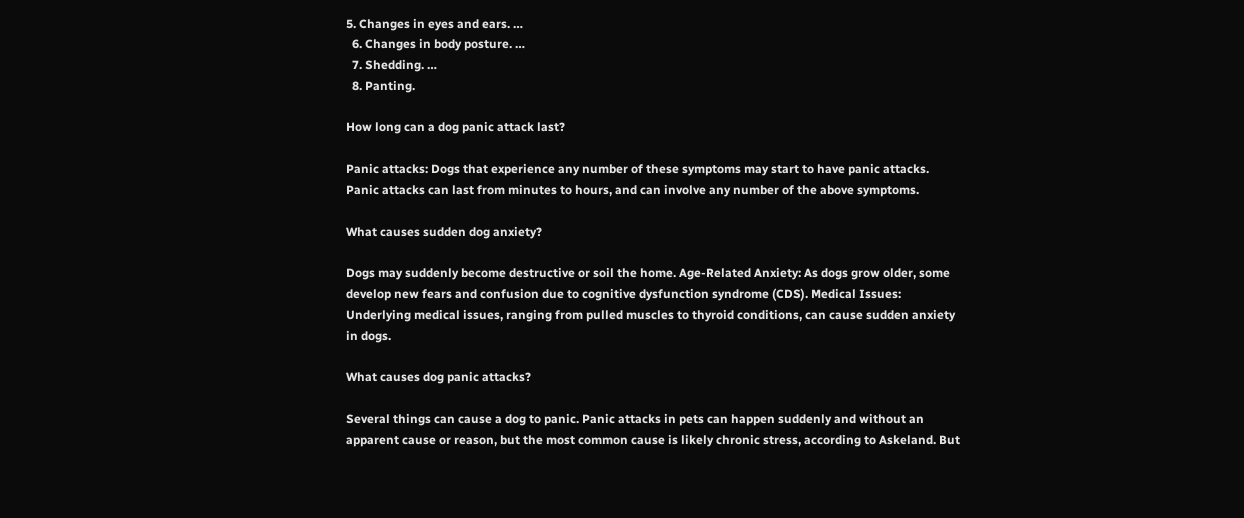5. Changes in eyes and ears. …
  6. Changes in body posture. …
  7. Shedding. …
  8. Panting.

How long can a dog panic attack last?

Panic attacks: Dogs that experience any number of these symptoms may start to have panic attacks. Panic attacks can last from minutes to hours, and can involve any number of the above symptoms.

What causes sudden dog anxiety?

Dogs may suddenly become destructive or soil the home. Age-Related Anxiety: As dogs grow older, some develop new fears and confusion due to cognitive dysfunction syndrome (CDS). Medical Issues: Underlying medical issues, ranging from pulled muscles to thyroid conditions, can cause sudden anxiety in dogs.

What causes dog panic attacks?

Several things can cause a dog to panic. Panic attacks in pets can happen suddenly and without an apparent cause or reason, but the most common cause is likely chronic stress, according to Askeland. But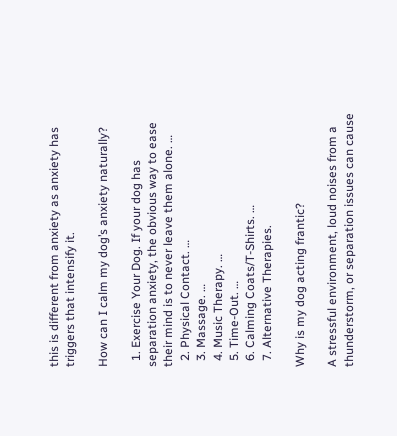this is different from anxiety as anxiety has triggers that intensify it.

How can I calm my dog’s anxiety naturally?

  1. Exercise Your Dog. If your dog has separation anxiety, the obvious way to ease their mind is to never leave them alone. …
  2. Physical Contact. …
  3. Massage. …
  4. Music Therapy. …
  5. Time-Out. …
  6. Calming Coats/T-Shirts. …
  7. Alternative Therapies.

Why is my dog acting frantic?

A stressful environment, loud noises from a thunderstorm, or separation issues can cause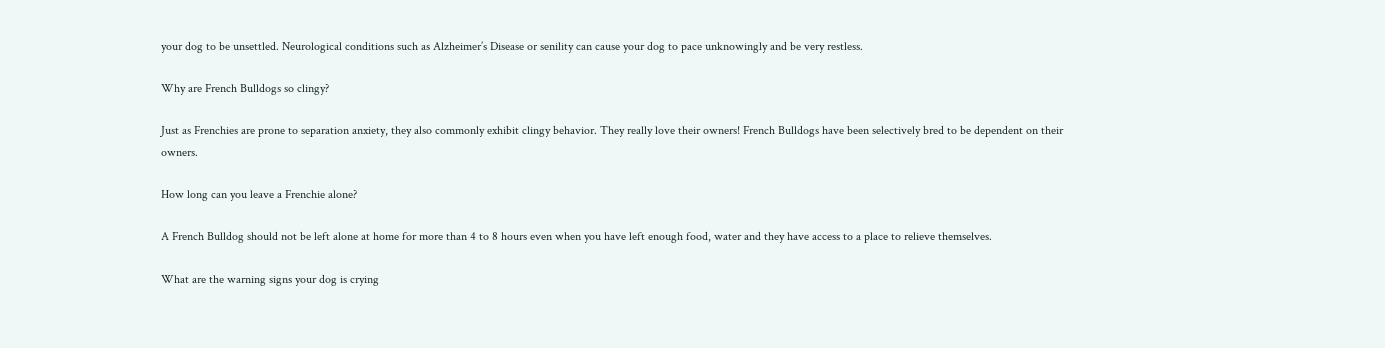your dog to be unsettled. Neurological conditions such as Alzheimer’s Disease or senility can cause your dog to pace unknowingly and be very restless.

Why are French Bulldogs so clingy?

Just as Frenchies are prone to separation anxiety, they also commonly exhibit clingy behavior. They really love their owners! French Bulldogs have been selectively bred to be dependent on their owners.

How long can you leave a Frenchie alone?

A French Bulldog should not be left alone at home for more than 4 to 8 hours even when you have left enough food, water and they have access to a place to relieve themselves.

What are the warning signs your dog is crying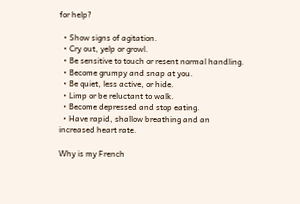for help?

  • Show signs of agitation.
  • Cry out, yelp or growl.
  • Be sensitive to touch or resent normal handling.
  • Become grumpy and snap at you.
  • Be quiet, less active, or hide.
  • Limp or be reluctant to walk.
  • Become depressed and stop eating.
  • Have rapid, shallow breathing and an increased heart rate.

Why is my French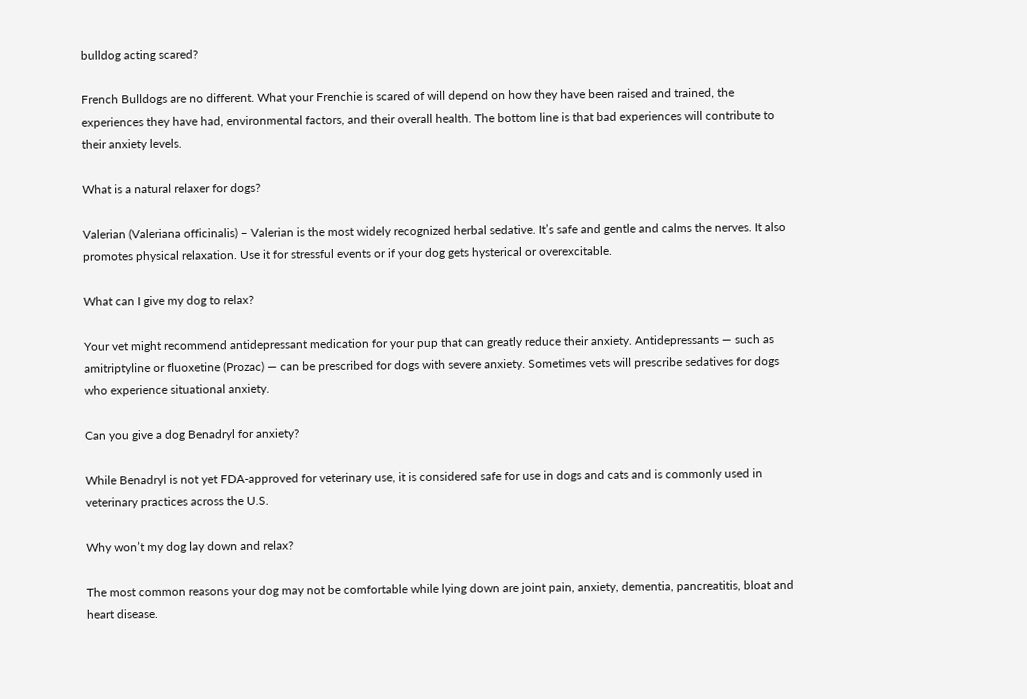bulldog acting scared?

French Bulldogs are no different. What your Frenchie is scared of will depend on how they have been raised and trained, the experiences they have had, environmental factors, and their overall health. The bottom line is that bad experiences will contribute to their anxiety levels.

What is a natural relaxer for dogs?

Valerian (Valeriana officinalis) – Valerian is the most widely recognized herbal sedative. It’s safe and gentle and calms the nerves. It also promotes physical relaxation. Use it for stressful events or if your dog gets hysterical or overexcitable.

What can I give my dog to relax?

Your vet might recommend antidepressant medication for your pup that can greatly reduce their anxiety. Antidepressants — such as amitriptyline or fluoxetine (Prozac) — can be prescribed for dogs with severe anxiety. Sometimes vets will prescribe sedatives for dogs who experience situational anxiety.

Can you give a dog Benadryl for anxiety?

While Benadryl is not yet FDA-approved for veterinary use, it is considered safe for use in dogs and cats and is commonly used in veterinary practices across the U.S.

Why won’t my dog lay down and relax?

The most common reasons your dog may not be comfortable while lying down are joint pain, anxiety, dementia, pancreatitis, bloat and heart disease.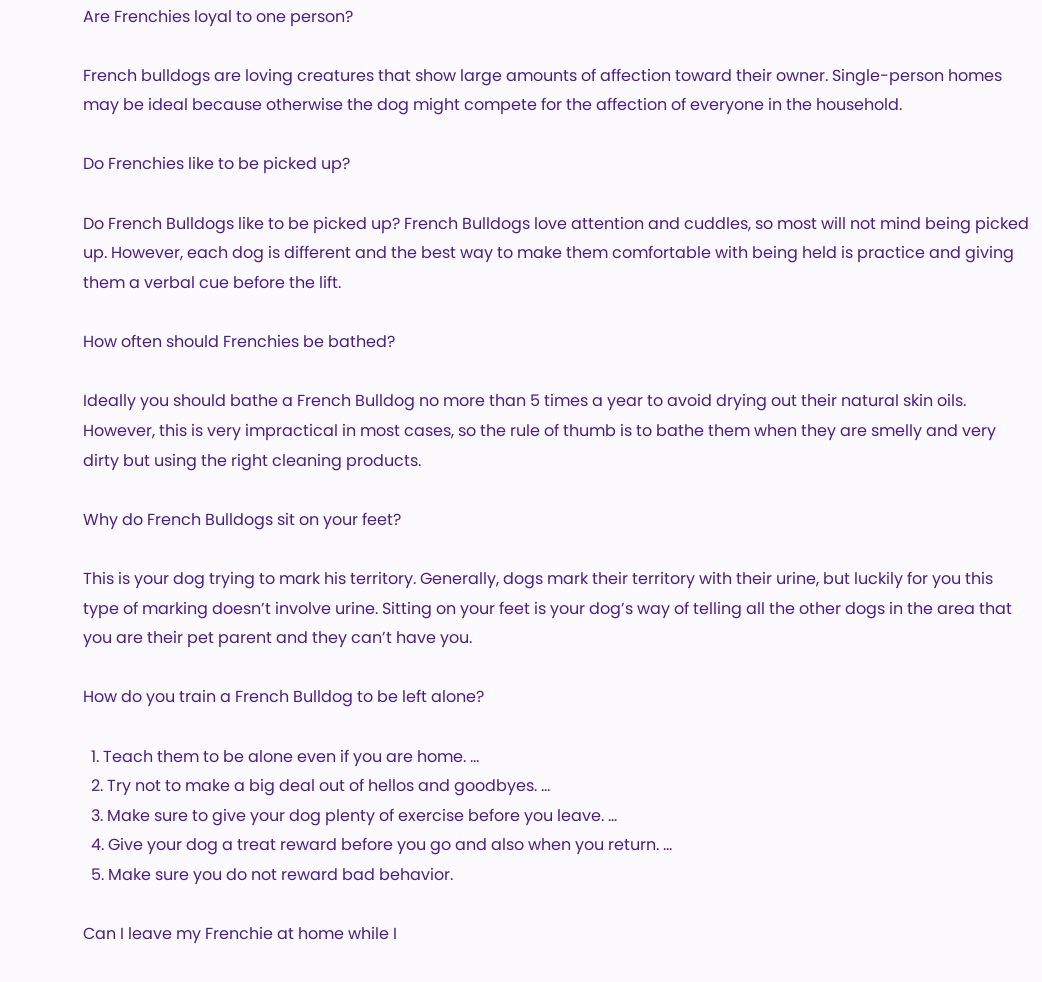Are Frenchies loyal to one person?

French bulldogs are loving creatures that show large amounts of affection toward their owner. Single-person homes may be ideal because otherwise the dog might compete for the affection of everyone in the household.

Do Frenchies like to be picked up?

Do French Bulldogs like to be picked up? French Bulldogs love attention and cuddles, so most will not mind being picked up. However, each dog is different and the best way to make them comfortable with being held is practice and giving them a verbal cue before the lift.

How often should Frenchies be bathed?

Ideally you should bathe a French Bulldog no more than 5 times a year to avoid drying out their natural skin oils. However, this is very impractical in most cases, so the rule of thumb is to bathe them when they are smelly and very dirty but using the right cleaning products.

Why do French Bulldogs sit on your feet?

This is your dog trying to mark his territory. Generally, dogs mark their territory with their urine, but luckily for you this type of marking doesn’t involve urine. Sitting on your feet is your dog’s way of telling all the other dogs in the area that you are their pet parent and they can’t have you.

How do you train a French Bulldog to be left alone?

  1. Teach them to be alone even if you are home. …
  2. Try not to make a big deal out of hellos and goodbyes. …
  3. Make sure to give your dog plenty of exercise before you leave. …
  4. Give your dog a treat reward before you go and also when you return. …
  5. Make sure you do not reward bad behavior.

Can I leave my Frenchie at home while I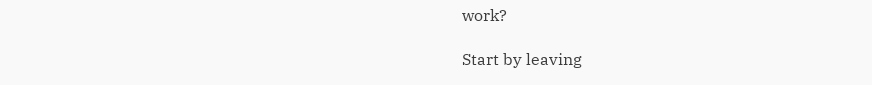work?

Start by leaving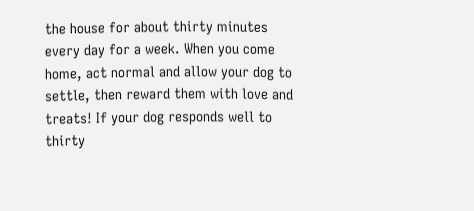the house for about thirty minutes every day for a week. When you come home, act normal and allow your dog to settle, then reward them with love and treats! If your dog responds well to thirty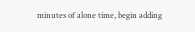minutes of alone time, begin adding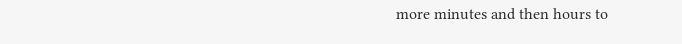more minutes and then hours to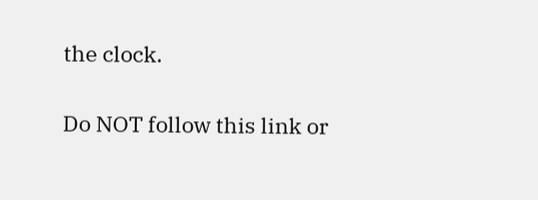the clock.

Do NOT follow this link or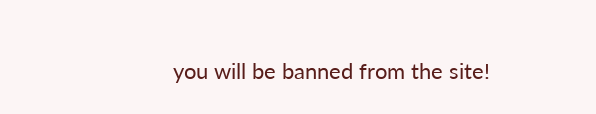you will be banned from the site!